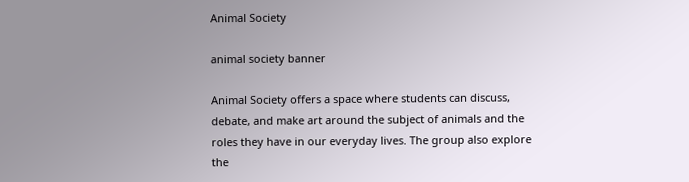Animal Society

animal society banner

Animal Society offers a space where students can discuss, debate, and make art around the subject of animals and the roles they have in our everyday lives. The group also explore the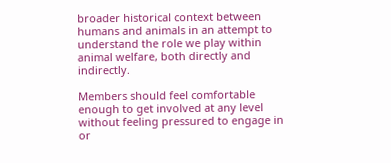broader historical context between humans and animals in an attempt to understand the role we play within animal welfare, both directly and indirectly.

Members should feel comfortable enough to get involved at any level without feeling pressured to engage in or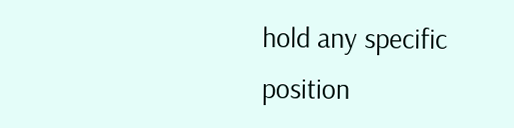hold any specific position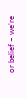or belief – we’re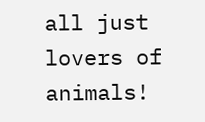all just lovers of animals!